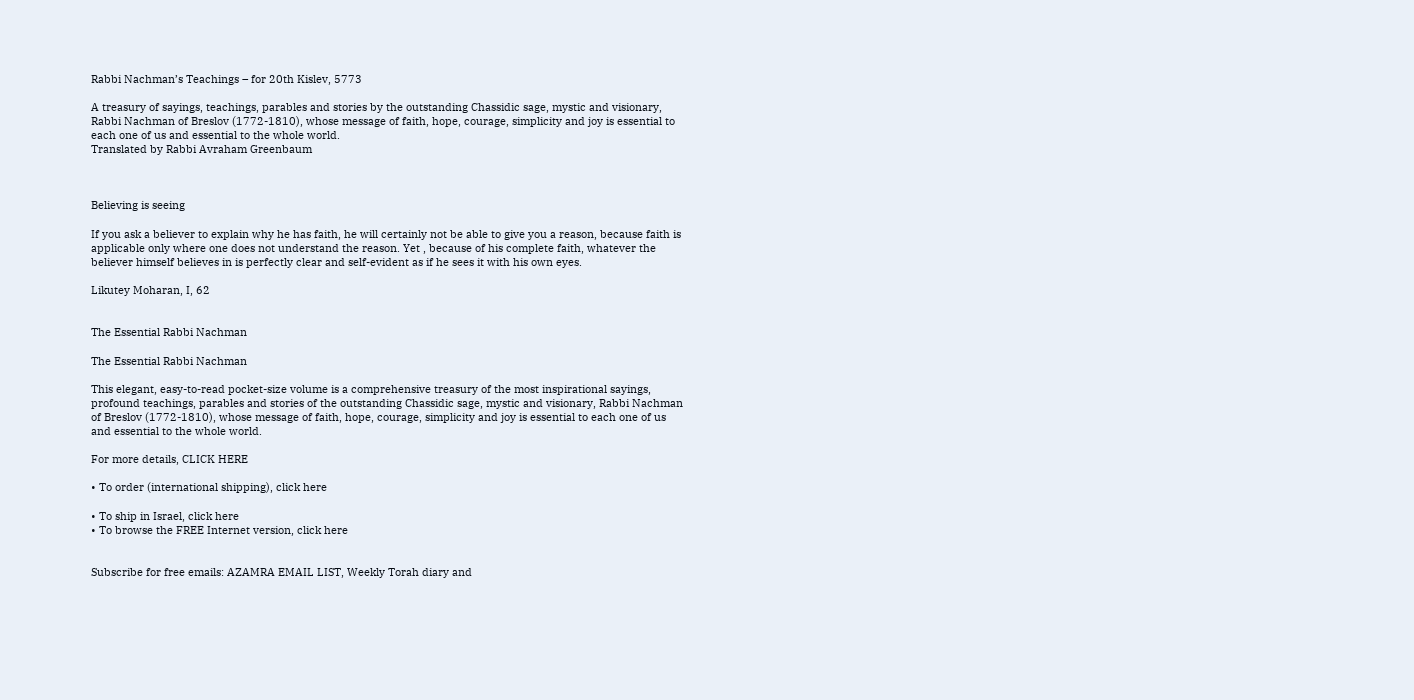Rabbi Nachman’s Teachings – for 20th Kislev, 5773

A treasury of sayings, teachings, parables and stories by the outstanding Chassidic sage, mystic and visionary, Rabbi Nachman of Breslov (1772-1810), whose message of faith, hope, courage, simplicity and joy is essential to each one of us and essential to the whole world.
Translated by Rabbi Avraham Greenbaum



Believing is seeing

If you ask a believer to explain why he has faith, he will certainly not be able to give you a reason, because faith is applicable only where one does not understand the reason. Yet , because of his complete faith, whatever the believer himself believes in is perfectly clear and self-evident as if he sees it with his own eyes.

Likutey Moharan, I, 62


The Essential Rabbi Nachman

The Essential Rabbi Nachman

This elegant, easy-to-read pocket-size volume is a comprehensive treasury of the most inspirational sayings, profound teachings, parables and stories of the outstanding Chassidic sage, mystic and visionary, Rabbi Nachman of Breslov (1772-1810), whose message of faith, hope, courage, simplicity and joy is essential to each one of us and essential to the whole world.

For more details, CLICK HERE

• To order (international shipping), click here

• To ship in Israel, click here
• To browse the FREE Internet version, click here


Subscribe for free emails: AZAMRA EMAIL LIST, Weekly Torah diary and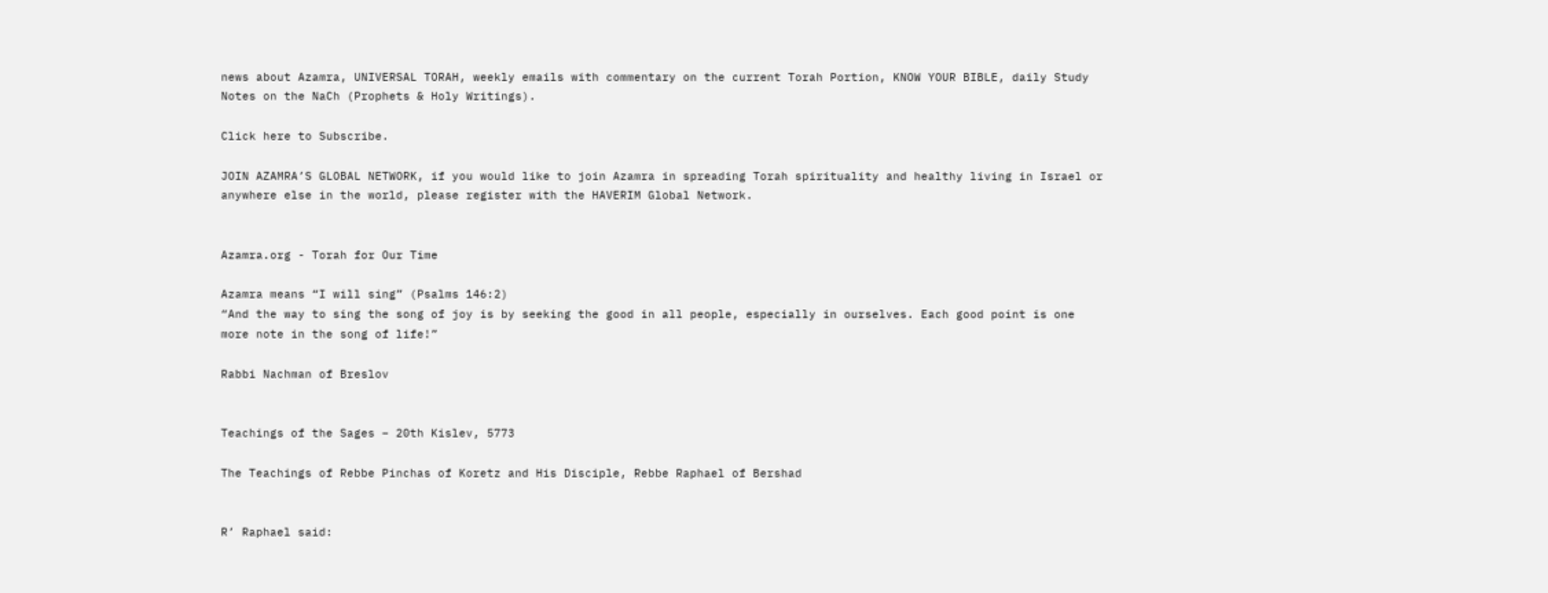news about Azamra, UNIVERSAL TORAH, weekly emails with commentary on the current Torah Portion, KNOW YOUR BIBLE, daily Study Notes on the NaCh (Prophets & Holy Writings).

Click here to Subscribe.

JOIN AZAMRA’S GLOBAL NETWORK, if you would like to join Azamra in spreading Torah spirituality and healthy living in Israel or anywhere else in the world, please register with the HAVERIM Global Network.


Azamra.org - Torah for Our Time

Azamra means “I will sing” (Psalms 146:2)
“And the way to sing the song of joy is by seeking the good in all people, especially in ourselves. Each good point is one more note in the song of life!”

Rabbi Nachman of Breslov


Teachings of the Sages – 20th Kislev, 5773

The Teachings of Rebbe Pinchas of Koretz and His Disciple, Rebbe Raphael of Bershad


R’ Raphael said: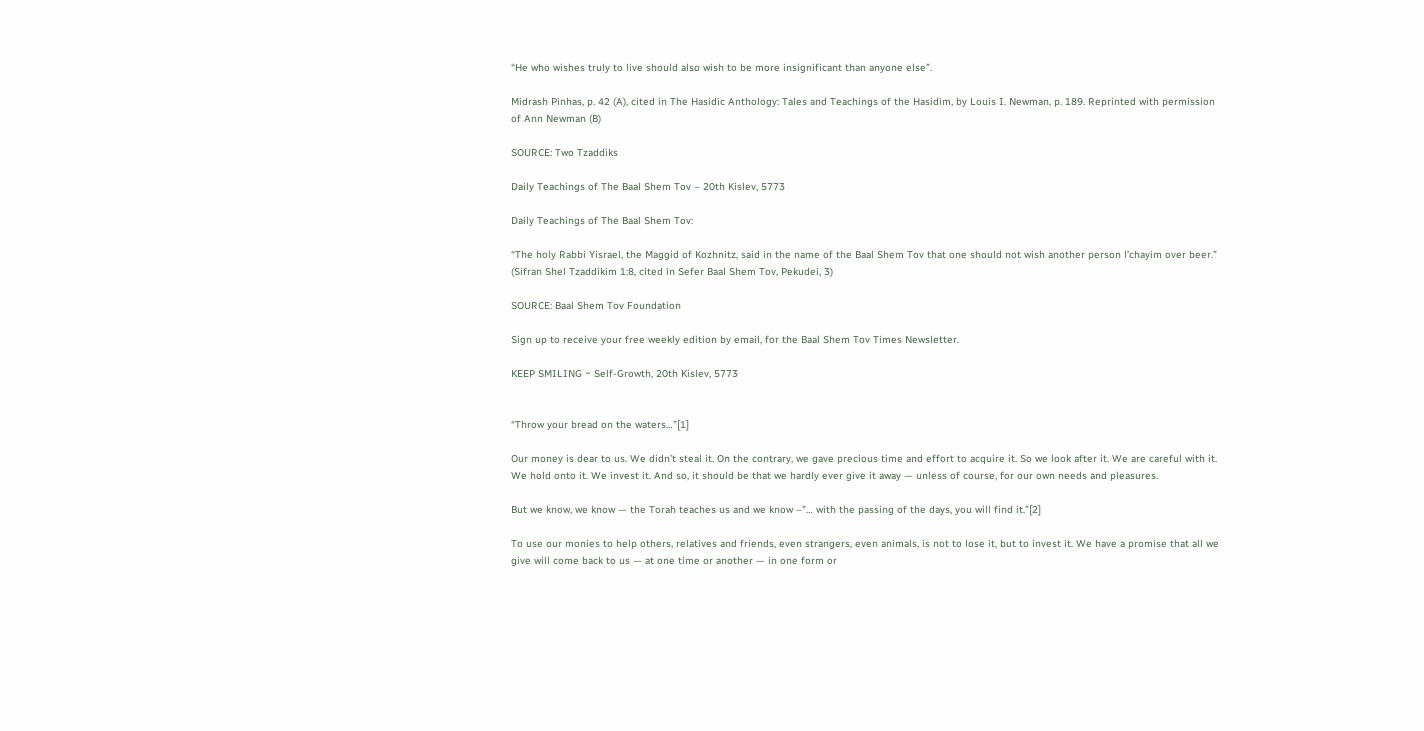“He who wishes truly to live should also wish to be more insignificant than anyone else”.

Midrash Pinhas, p. 42 (A), cited in The Hasidic Anthology: Tales and Teachings of the Hasidim, by Louis I. Newman, p. 189. Reprinted with permission of Ann Newman (B)

SOURCE: Two Tzaddiks

Daily Teachings of The Baal Shem Tov – 20th Kislev, 5773

Daily Teachings of The Baal Shem Tov:

“The holy Rabbi Yisrael, the Maggid of Kozhnitz, said in the name of the Baal Shem Tov that one should not wish another person l’chayim over beer.”
(Sifran Shel Tzaddikim 1:8, cited in Sefer Baal Shem Tov, Pekudei, 3)

SOURCE: Baal Shem Tov Foundation

Sign up to receive your free weekly edition by email, for the Baal Shem Tov Times Newsletter.

KEEP SMILING ~ Self-Growth, 20th Kislev, 5773


“Throw your bread on the waters…”[1]

Our money is dear to us. We didn’t steal it. On the contrary, we gave precious time and effort to acquire it. So we look after it. We are careful with it. We hold onto it. We invest it. And so, it should be that we hardly ever give it away — unless of course, for our own needs and pleasures.

But we know, we know — the Torah teaches us and we know –”… with the passing of the days, you will find it.”[2]

To use our monies to help others, relatives and friends, even strangers, even animals, is not to lose it, but to invest it. We have a promise that all we give will come back to us — at one time or another — in one form or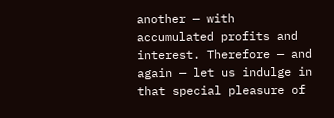another — with accumulated profits and interest. Therefore — and again — let us indulge in that special pleasure of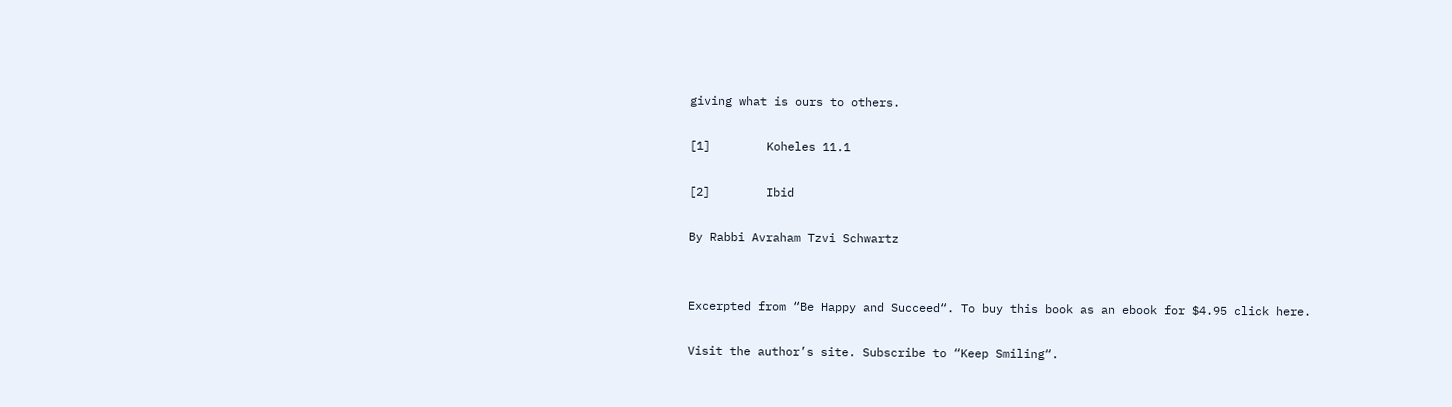giving what is ours to others.

[1]        Koheles 11.1

[2]        Ibid

By Rabbi Avraham Tzvi Schwartz


Excerpted from “Be Happy and Succeed“. To buy this book as an ebook for $4.95 click here.

Visit the author’s site. Subscribe to “Keep Smiling“.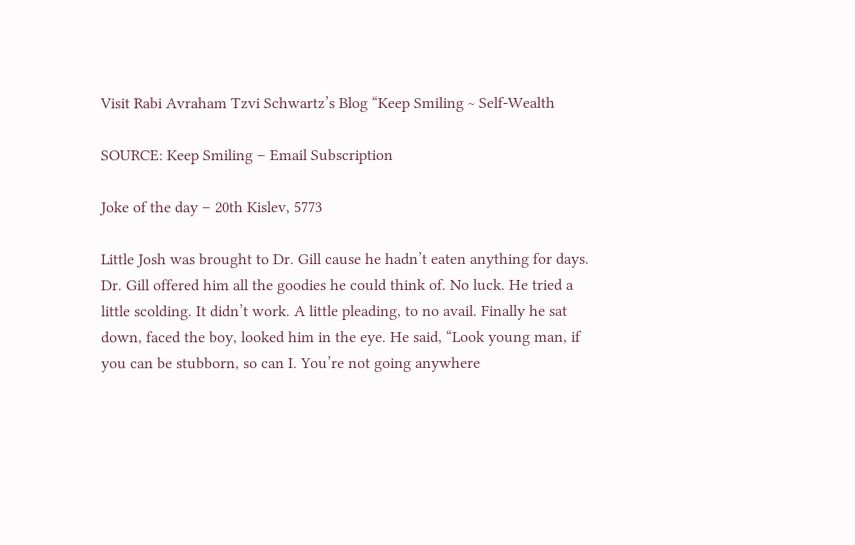Visit Rabi Avraham Tzvi Schwartz’s Blog “Keep Smiling ~ Self-Wealth

SOURCE: Keep Smiling – Email Subscription

Joke of the day – 20th Kislev, 5773

Little Josh was brought to Dr. Gill cause he hadn’t eaten anything for days. Dr. Gill offered him all the goodies he could think of. No luck. He tried a little scolding. It didn’t work. A little pleading, to no avail. Finally he sat down, faced the boy, looked him in the eye. He said, “Look young man, if you can be stubborn, so can I. You’re not going anywhere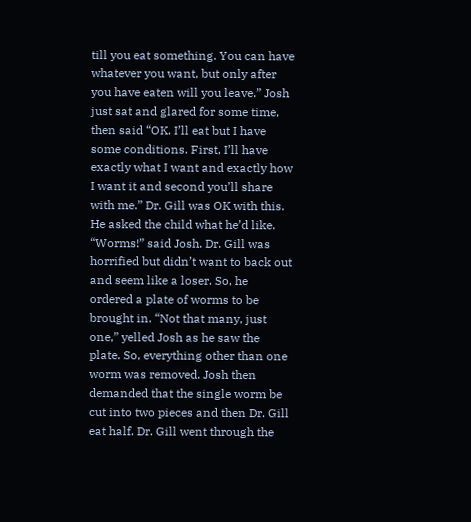till you eat something. You can have whatever you want, but only after you have eaten will you leave.” Josh just sat and glared for some time, then said “OK. I’ll eat but I have some conditions. First, I’ll have exactly what I want and exactly how I want it and second you’ll share with me.” Dr. Gill was OK with this. He asked the child what he’d like. “Worms!” said Josh. Dr. Gill was horrified but didn’t want to back out and seem like a loser. So, he ordered a plate of worms to be brought in. “Not that many, just one,” yelled Josh as he saw the plate. So, everything other than one worm was removed. Josh then demanded that the single worm be cut into two pieces and then Dr. Gill eat half. Dr. Gill went through the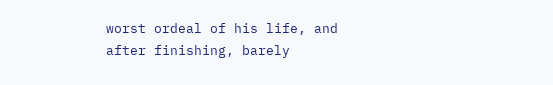worst ordeal of his life, and after finishing, barely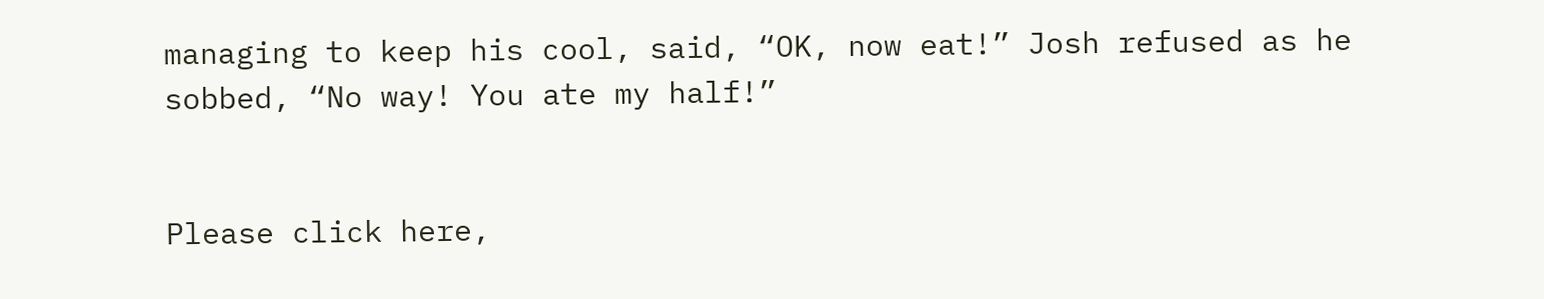managing to keep his cool, said, “OK, now eat!” Josh refused as he sobbed, “No way! You ate my half!”


Please click here,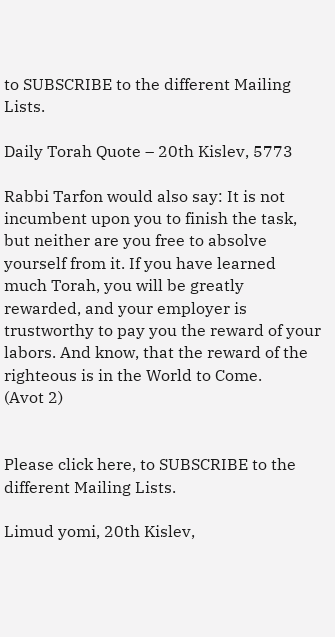to SUBSCRIBE to the different Mailing Lists.

Daily Torah Quote – 20th Kislev, 5773

Rabbi Tarfon would also say: It is not incumbent upon you to finish the task, but neither are you free to absolve yourself from it. If you have learned much Torah, you will be greatly rewarded, and your employer is trustworthy to pay you the reward of your labors. And know, that the reward of the righteous is in the World to Come.
(Avot 2)


Please click here, to SUBSCRIBE to the different Mailing Lists.

Limud yomi, 20th Kislev,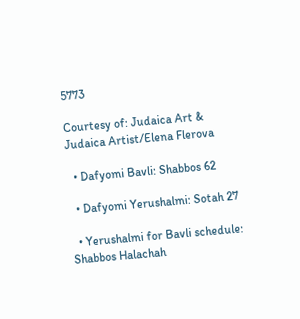5773

Courtesy of: Judaica Art & Judaica Artist/Elena Flerova

  • Dafyomi Bavli: Shabbos 62

  • Dafyomi Yerushalmi: Sotah 27

  • Yerushalmi for Bavli schedule: Shabbos Halachah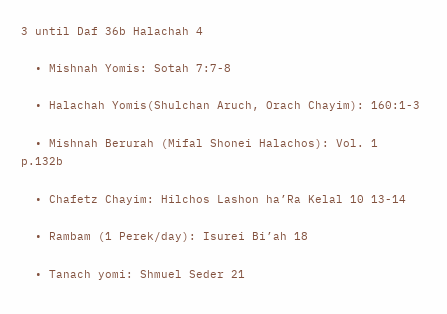3 until Daf 36b Halachah 4

  • Mishnah Yomis: Sotah 7:7-8

  • Halachah Yomis(Shulchan Aruch, Orach Chayim): 160:1-3

  • Mishnah Berurah (Mifal Shonei Halachos): Vol. 1 p.132b

  • Chafetz Chayim: Hilchos Lashon ha’Ra Kelal 10 13-14

  • Rambam (1 Perek/day): Isurei Bi’ah 18

  • Tanach yomi: Shmuel Seder 21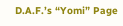D.A.F.’s “Yomi” Page